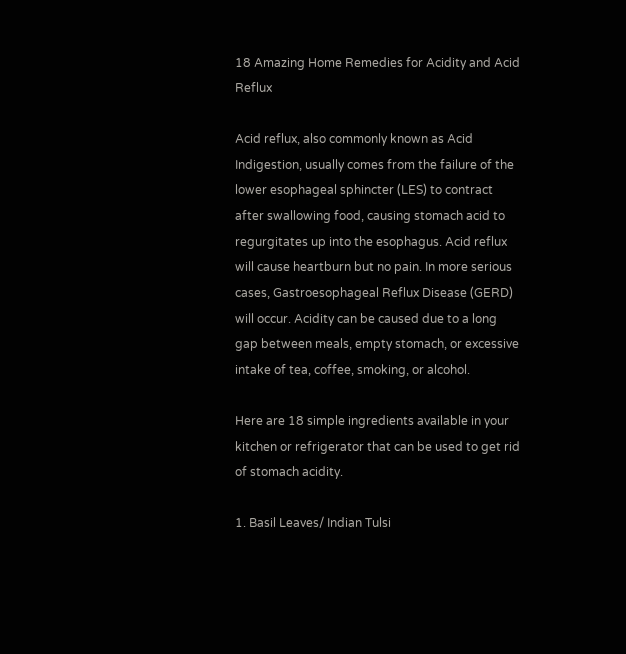18 Amazing Home Remedies for Acidity and Acid Reflux

Acid reflux, also commonly known as Acid Indigestion, usually comes from the failure of the lower esophageal sphincter (LES) to contract after swallowing food, causing stomach acid to regurgitates up into the esophagus. Acid reflux will cause heartburn but no pain. In more serious cases, Gastroesophageal Reflux Disease (GERD) will occur. Acidity can be caused due to a long gap between meals, empty stomach, or excessive intake of tea, coffee, smoking, or alcohol.

Here are 18 simple ingredients available in your kitchen or refrigerator that can be used to get rid of stomach acidity.

1. Basil Leaves/ Indian Tulsi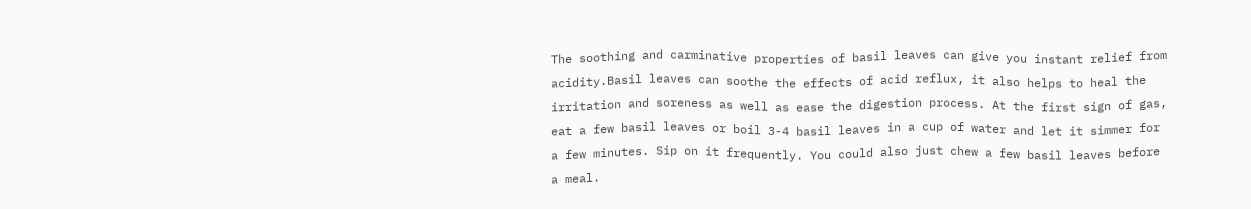The soothing and carminative properties of basil leaves can give you instant relief from acidity.Basil leaves can soothe the effects of acid reflux, it also helps to heal the irritation and soreness as well as ease the digestion process. At the first sign of gas, eat a few basil leaves or boil 3-4 basil leaves in a cup of water and let it simmer for a few minutes. Sip on it frequently. You could also just chew a few basil leaves before a meal.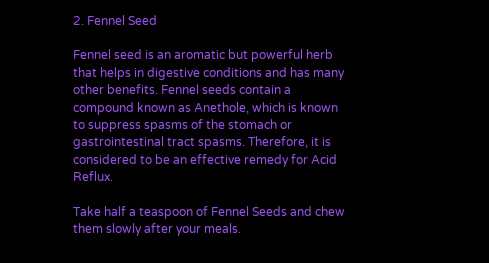2. Fennel Seed

Fennel seed is an aromatic but powerful herb that helps in digestive conditions and has many other benefits. Fennel seeds contain a compound known as Anethole, which is known to suppress spasms of the stomach or gastrointestinal tract spasms. Therefore, it is considered to be an effective remedy for Acid Reflux.

Take half a teaspoon of Fennel Seeds and chew them slowly after your meals.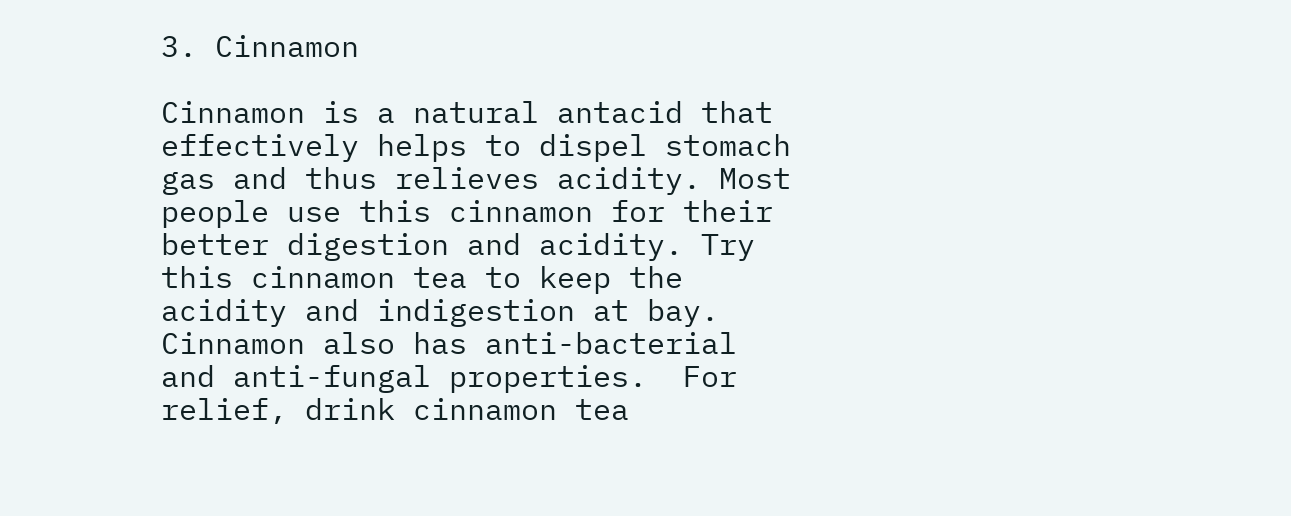3. Cinnamon

Cinnamon is a natural antacid that effectively helps to dispel stomach gas and thus relieves acidity. Most people use this cinnamon for their better digestion and acidity. Try this cinnamon tea to keep the acidity and indigestion at bay. Cinnamon also has anti-bacterial and anti-fungal properties.  For relief, drink cinnamon tea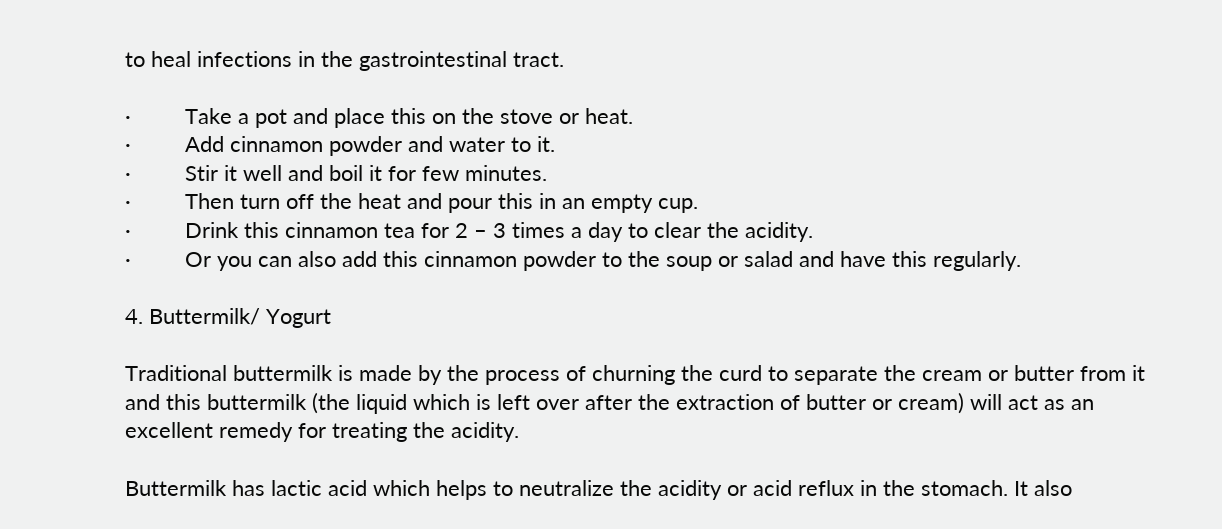to heal infections in the gastrointestinal tract.

·         Take a pot and place this on the stove or heat.
·         Add cinnamon powder and water to it.
·         Stir it well and boil it for few minutes.
·         Then turn off the heat and pour this in an empty cup.
·         Drink this cinnamon tea for 2 – 3 times a day to clear the acidity.
·         Or you can also add this cinnamon powder to the soup or salad and have this regularly.

4. Buttermilk/ Yogurt

Traditional buttermilk is made by the process of churning the curd to separate the cream or butter from it and this buttermilk (the liquid which is left over after the extraction of butter or cream) will act as an excellent remedy for treating the acidity.

Buttermilk has lactic acid which helps to neutralize the acidity or acid reflux in the stomach. It also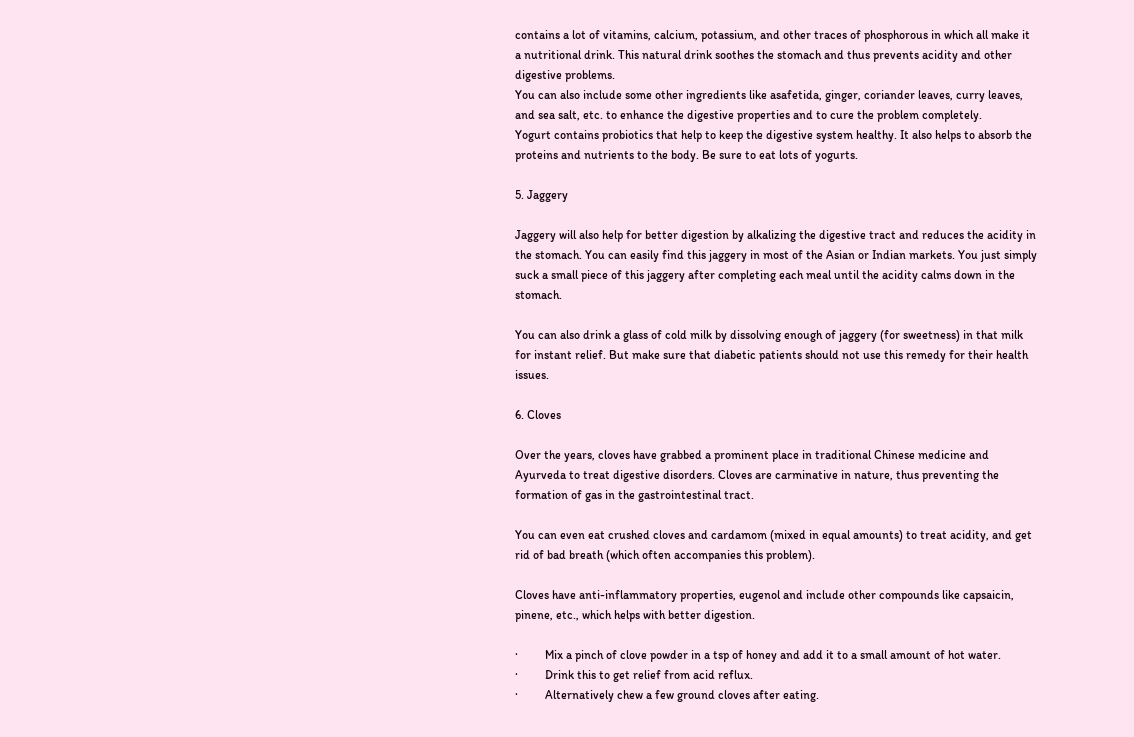contains a lot of vitamins, calcium, potassium, and other traces of phosphorous in which all make it a nutritional drink. This natural drink soothes the stomach and thus prevents acidity and other digestive problems.
You can also include some other ingredients like asafetida, ginger, coriander leaves, curry leaves, and sea salt, etc. to enhance the digestive properties and to cure the problem completely.
Yogurt contains probiotics that help to keep the digestive system healthy. It also helps to absorb the proteins and nutrients to the body. Be sure to eat lots of yogurts.

5. Jaggery

Jaggery will also help for better digestion by alkalizing the digestive tract and reduces the acidity in the stomach. You can easily find this jaggery in most of the Asian or Indian markets. You just simply suck a small piece of this jaggery after completing each meal until the acidity calms down in the stomach.

You can also drink a glass of cold milk by dissolving enough of jaggery (for sweetness) in that milk for instant relief. But make sure that diabetic patients should not use this remedy for their health issues.

6. Cloves

Over the years, cloves have grabbed a prominent place in traditional Chinese medicine and Ayurveda to treat digestive disorders. Cloves are carminative in nature, thus preventing the formation of gas in the gastrointestinal tract.

You can even eat crushed cloves and cardamom (mixed in equal amounts) to treat acidity, and get rid of bad breath (which often accompanies this problem).

Cloves have anti-inflammatory properties, eugenol and include other compounds like capsaicin, pinene, etc., which helps with better digestion.

·         Mix a pinch of clove powder in a tsp of honey and add it to a small amount of hot water.
·         Drink this to get relief from acid reflux.
·         Alternatively chew a few ground cloves after eating.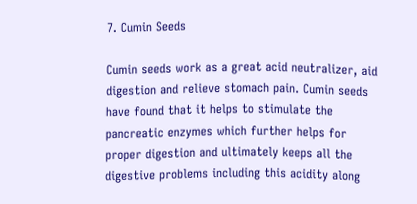7. Cumin Seeds

Cumin seeds work as a great acid neutralizer, aid digestion and relieve stomach pain. Cumin seeds have found that it helps to stimulate the pancreatic enzymes which further helps for proper digestion and ultimately keeps all the digestive problems including this acidity along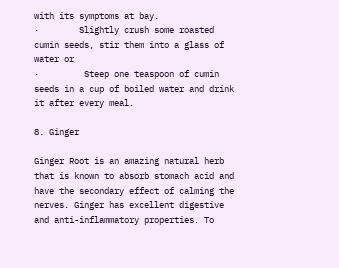with its symptoms at bay.
·        Slightly crush some roasted cumin seeds, stir them into a glass of water or
·         Steep one teaspoon of cumin seeds in a cup of boiled water and drink it after every meal.

8. Ginger

Ginger Root is an amazing natural herb that is known to absorb stomach acid and have the secondary effect of calming the nerves. Ginger has excellent digestive and anti-inflammatory properties. To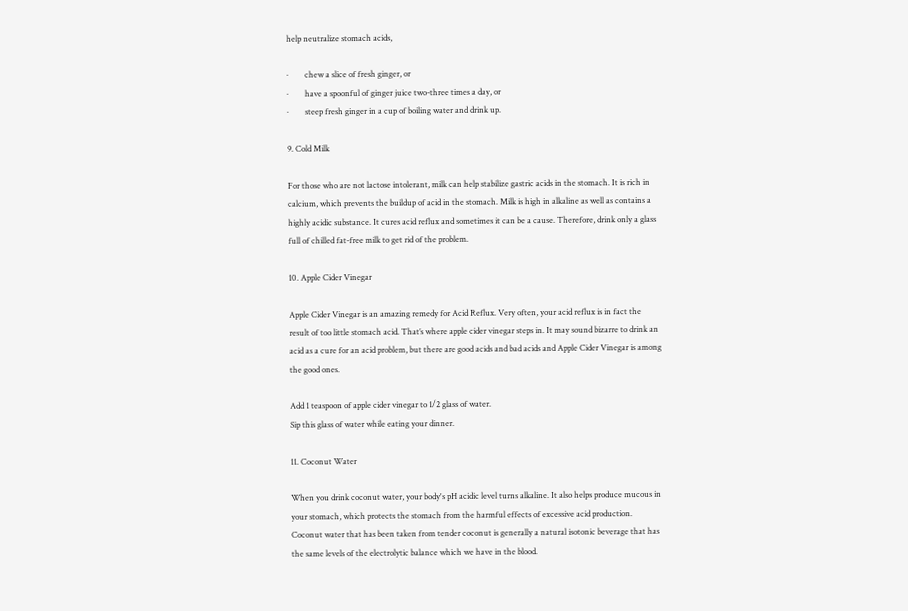help neutralize stomach acids,

·        chew a slice of fresh ginger, or
·        have a spoonful of ginger juice two-three times a day, or
·        steep fresh ginger in a cup of boiling water and drink up.

9. Cold Milk

For those who are not lactose intolerant, milk can help stabilize gastric acids in the stomach. It is rich in calcium, which prevents the buildup of acid in the stomach. Milk is high in alkaline as well as contains a highly acidic substance. It cures acid reflux and sometimes it can be a cause. Therefore, drink only a glass full of chilled fat-free milk to get rid of the problem.

10. Apple Cider Vinegar

Apple Cider Vinegar is an amazing remedy for Acid Reflux. Very often, your acid reflux is in fact the result of too little stomach acid. That’s where apple cider vinegar steps in. It may sound bizarre to drink an acid as a cure for an acid problem, but there are good acids and bad acids and Apple Cider Vinegar is among the good ones.

Add 1 teaspoon of apple cider vinegar to 1/2 glass of water.
Sip this glass of water while eating your dinner.

11. Coconut Water

When you drink coconut water, your body's pH acidic level turns alkaline. It also helps produce mucous in your stomach, which protects the stomach from the harmful effects of excessive acid production. Coconut water that has been taken from tender coconut is generally a natural isotonic beverage that has the same levels of the electrolytic balance which we have in the blood.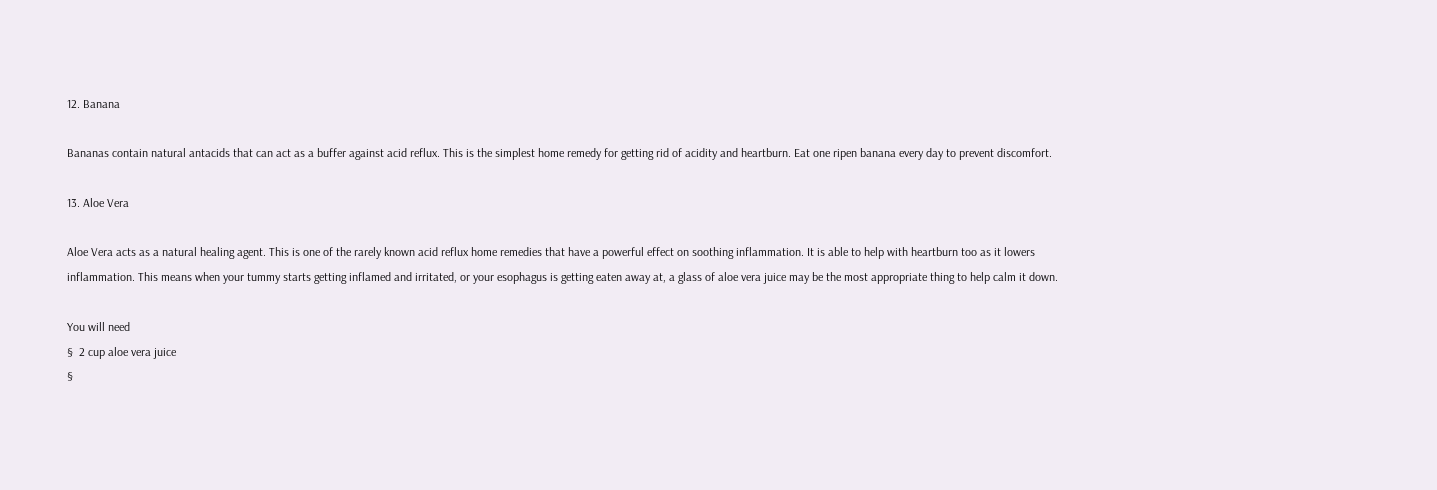12. Banana

Bananas contain natural antacids that can act as a buffer against acid reflux. This is the simplest home remedy for getting rid of acidity and heartburn. Eat one ripen banana every day to prevent discomfort.

13. Aloe Vera

Aloe Vera acts as a natural healing agent. This is one of the rarely known acid reflux home remedies that have a powerful effect on soothing inflammation. It is able to help with heartburn too as it lowers inflammation. This means when your tummy starts getting inflamed and irritated, or your esophagus is getting eaten away at, a glass of aloe vera juice may be the most appropriate thing to help calm it down.

You will need
§  2 cup aloe vera juice
§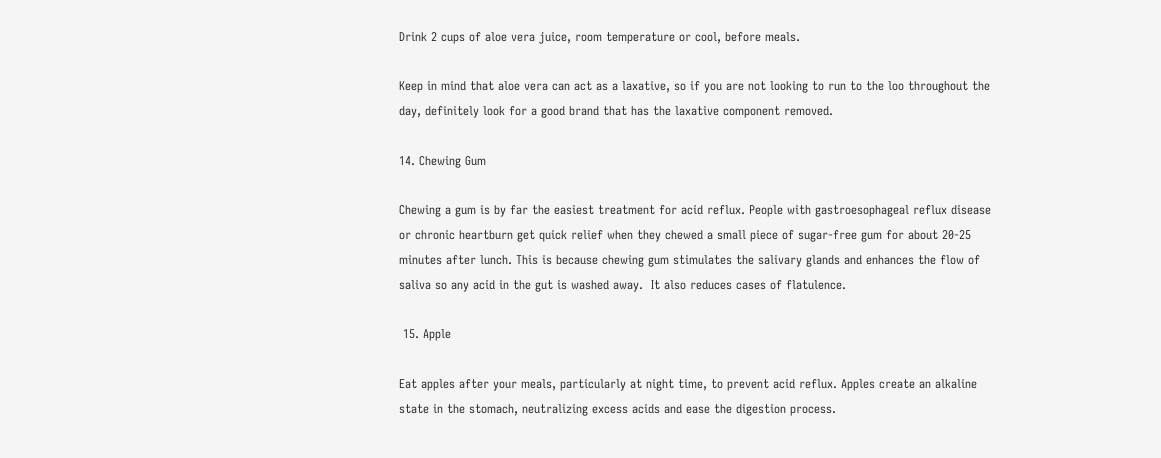Drink 2 cups of aloe vera juice, room temperature or cool, before meals.

Keep in mind that aloe vera can act as a laxative, so if you are not looking to run to the loo throughout the day, definitely look for a good brand that has the laxative component removed.

14. Chewing Gum

Chewing a gum is by far the easiest treatment for acid reflux. People with gastroesophageal reflux disease or chronic heartburn get quick relief when they chewed a small piece of sugar-free gum for about 20-25 minutes after lunch. This is because chewing gum stimulates the salivary glands and enhances the flow of saliva so any acid in the gut is washed away.  It also reduces cases of flatulence.

 15. Apple

Eat apples after your meals, particularly at night time, to prevent acid reflux. Apples create an alkaline state in the stomach, neutralizing excess acids and ease the digestion process.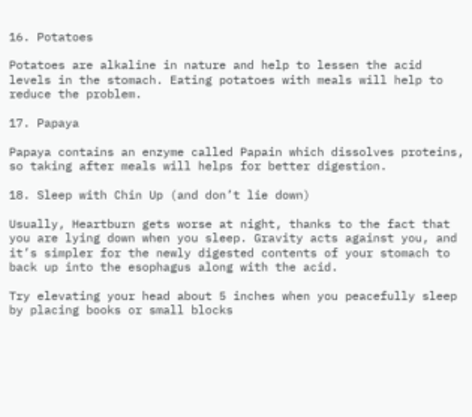16. Potatoes

Potatoes are alkaline in nature and help to lessen the acid levels in the stomach. Eating potatoes with meals will help to reduce the problem.

17. Papaya

Papaya contains an enzyme called Papain which dissolves proteins, so taking after meals will helps for better digestion.

18. Sleep with Chin Up (and don’t lie down)

Usually, Heartburn gets worse at night, thanks to the fact that you are lying down when you sleep. Gravity acts against you, and it’s simpler for the newly digested contents of your stomach to back up into the esophagus along with the acid.

Try elevating your head about 5 inches when you peacefully sleep by placing books or small blocks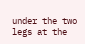under the two legs at the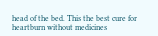head of the bed. This the best cure for heartburn without medicines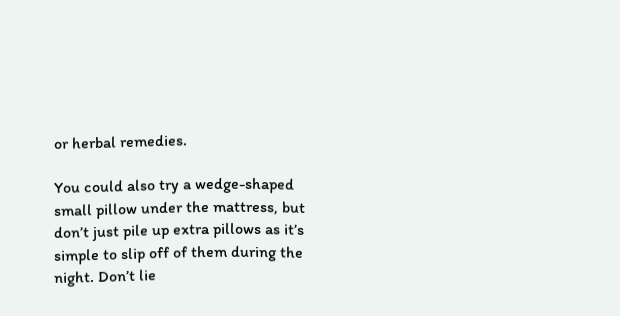or herbal remedies.

You could also try a wedge-shaped small pillow under the mattress, but don’t just pile up extra pillows as it’s simple to slip off of them during the night. Don’t lie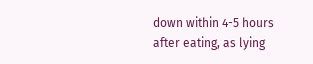down within 4-5 hours after eating, as lying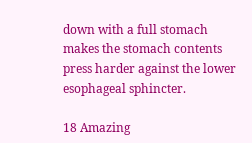down with a full stomach makes the stomach contents press harder against the lower esophageal sphincter.

18 Amazing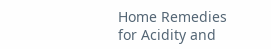Home Remedies for Acidity and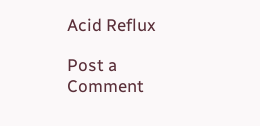Acid Reflux

Post a Comment